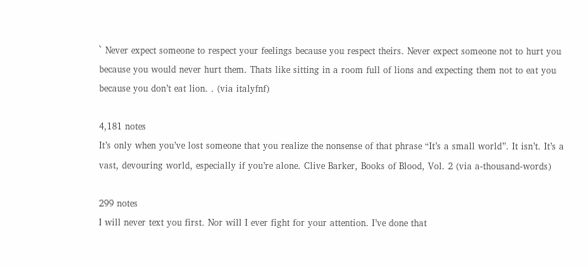` Never expect someone to respect your feelings because you respect theirs. Never expect someone not to hurt you because you would never hurt them. Thats like sitting in a room full of lions and expecting them not to eat you because you don’t eat lion. . (via italyfnf)

4,181 notes
It’s only when you’ve lost someone that you realize the nonsense of that phrase “It’s a small world”. It isn’t. It’s a vast, devouring world, especially if you’re alone. Clive Barker, Books of Blood, Vol. 2 (via a-thousand-words)

299 notes
I will never text you first. Nor will I ever fight for your attention. I’ve done that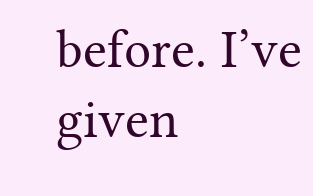before. I’ve given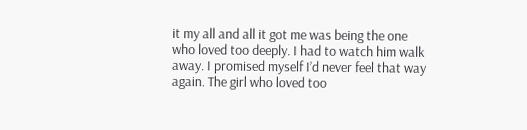it my all and all it got me was being the one who loved too deeply. I had to watch him walk away. I promised myself I’d never feel that way again. The girl who loved too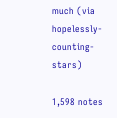much (via hopelessly-counting-stars)

1,598 notes